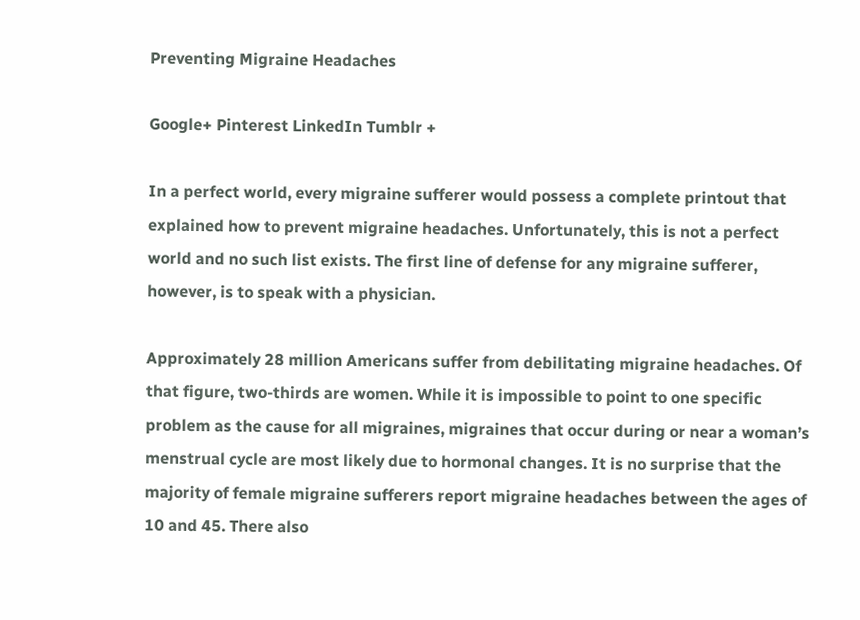Preventing Migraine Headaches

Google+ Pinterest LinkedIn Tumblr +

In a perfect world, every migraine sufferer would possess a complete printout that explained how to prevent migraine headaches. Unfortunately, this is not a perfect world and no such list exists. The first line of defense for any migraine sufferer, however, is to speak with a physician.

Approximately 28 million Americans suffer from debilitating migraine headaches. Of that figure, two-thirds are women. While it is impossible to point to one specific problem as the cause for all migraines, migraines that occur during or near a woman’s menstrual cycle are most likely due to hormonal changes. It is no surprise that the majority of female migraine sufferers report migraine headaches between the ages of 10 and 45. There also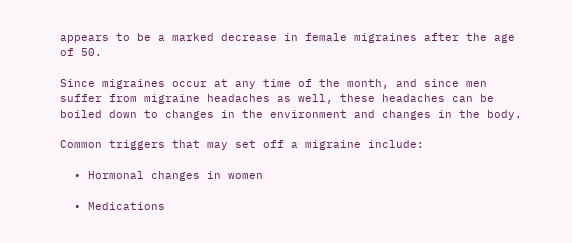appears to be a marked decrease in female migraines after the age of 50.

Since migraines occur at any time of the month, and since men suffer from migraine headaches as well, these headaches can be boiled down to changes in the environment and changes in the body.

Common triggers that may set off a migraine include:

  • Hormonal changes in women

  • Medications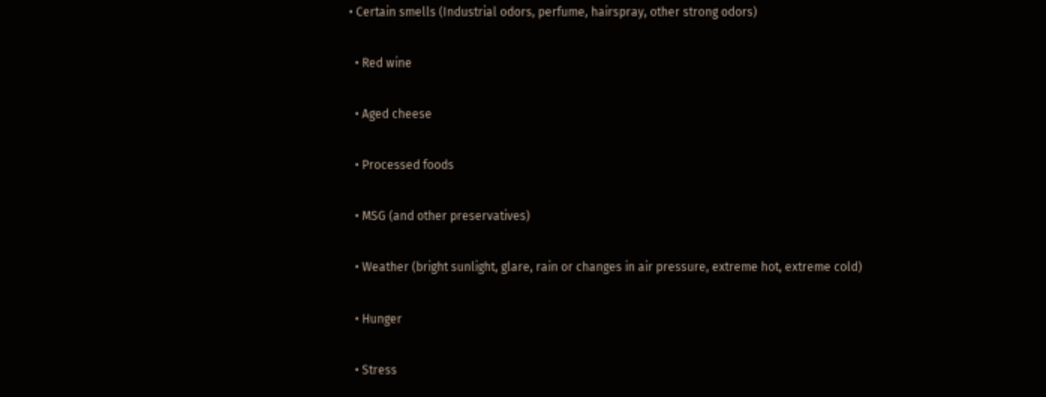• Certain smells (Industrial odors, perfume, hairspray, other strong odors)

  • Red wine

  • Aged cheese

  • Processed foods

  • MSG (and other preservatives)

  • Weather (bright sunlight, glare, rain or changes in air pressure, extreme hot, extreme cold)

  • Hunger

  • Stress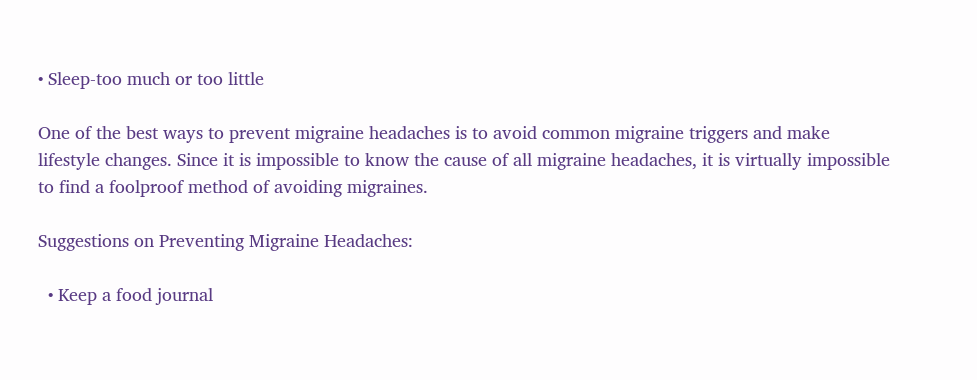• Sleep-too much or too little

One of the best ways to prevent migraine headaches is to avoid common migraine triggers and make lifestyle changes. Since it is impossible to know the cause of all migraine headaches, it is virtually impossible to find a foolproof method of avoiding migraines.

Suggestions on Preventing Migraine Headaches:

  • Keep a food journal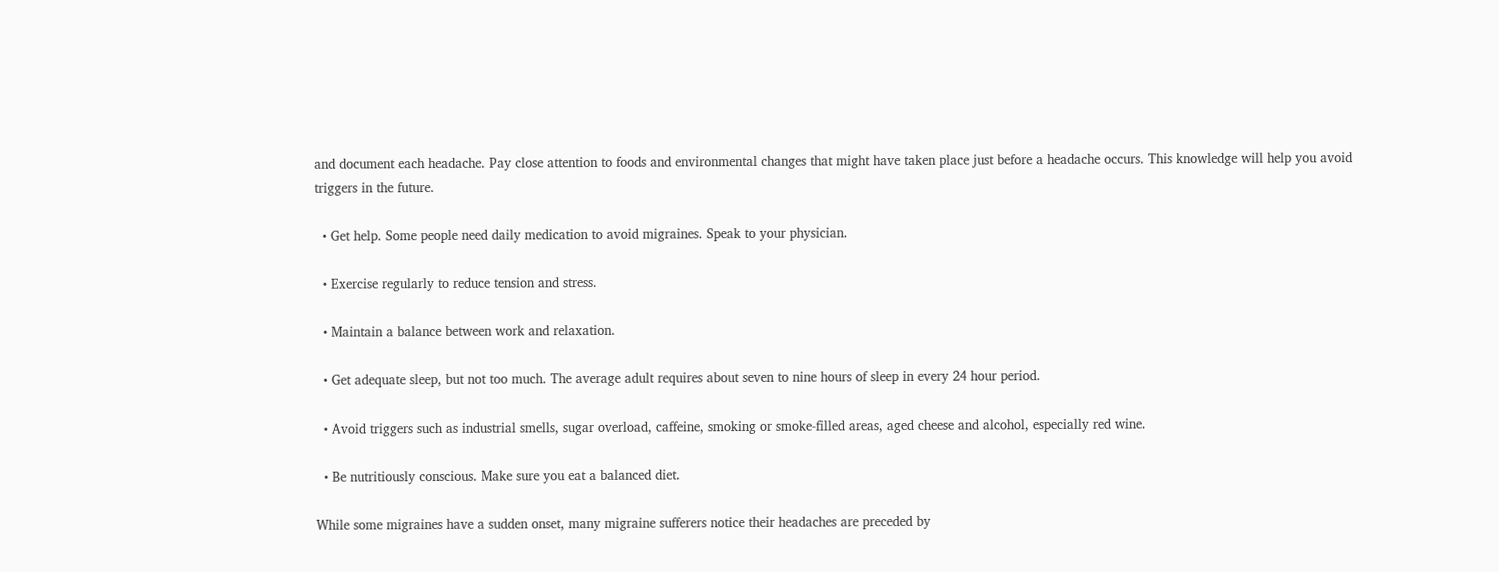and document each headache. Pay close attention to foods and environmental changes that might have taken place just before a headache occurs. This knowledge will help you avoid triggers in the future.

  • Get help. Some people need daily medication to avoid migraines. Speak to your physician.

  • Exercise regularly to reduce tension and stress.

  • Maintain a balance between work and relaxation.

  • Get adequate sleep, but not too much. The average adult requires about seven to nine hours of sleep in every 24 hour period.

  • Avoid triggers such as industrial smells, sugar overload, caffeine, smoking or smoke-filled areas, aged cheese and alcohol, especially red wine.

  • Be nutritiously conscious. Make sure you eat a balanced diet.

While some migraines have a sudden onset, many migraine sufferers notice their headaches are preceded by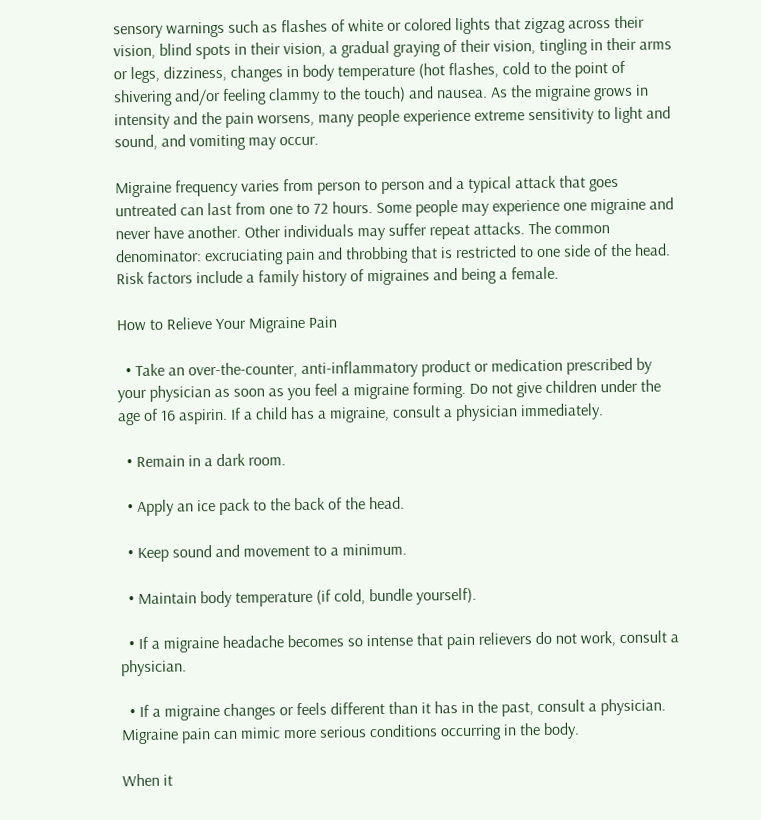sensory warnings such as flashes of white or colored lights that zigzag across their vision, blind spots in their vision, a gradual graying of their vision, tingling in their arms or legs, dizziness, changes in body temperature (hot flashes, cold to the point of shivering and/or feeling clammy to the touch) and nausea. As the migraine grows in intensity and the pain worsens, many people experience extreme sensitivity to light and sound, and vomiting may occur.

Migraine frequency varies from person to person and a typical attack that goes untreated can last from one to 72 hours. Some people may experience one migraine and never have another. Other individuals may suffer repeat attacks. The common denominator: excruciating pain and throbbing that is restricted to one side of the head. Risk factors include a family history of migraines and being a female.

How to Relieve Your Migraine Pain

  • Take an over-the-counter, anti-inflammatory product or medication prescribed by your physician as soon as you feel a migraine forming. Do not give children under the age of 16 aspirin. If a child has a migraine, consult a physician immediately.

  • Remain in a dark room.

  • Apply an ice pack to the back of the head.

  • Keep sound and movement to a minimum.

  • Maintain body temperature (if cold, bundle yourself).

  • If a migraine headache becomes so intense that pain relievers do not work, consult a physician.

  • If a migraine changes or feels different than it has in the past, consult a physician. Migraine pain can mimic more serious conditions occurring in the body.

When it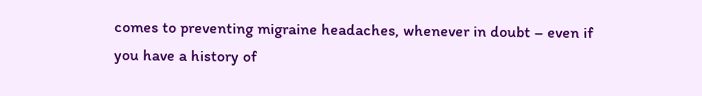comes to preventing migraine headaches, whenever in doubt – even if you have a history of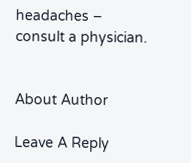headaches – consult a physician.


About Author

Leave A Reply